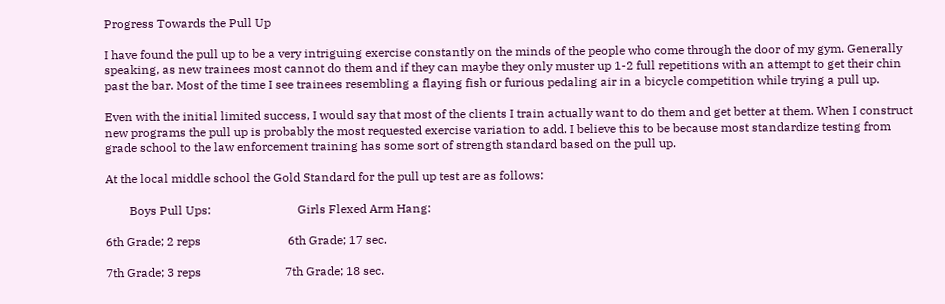Progress Towards the Pull Up

I have found the pull up to be a very intriguing exercise constantly on the minds of the people who come through the door of my gym. Generally speaking, as new trainees most cannot do them and if they can maybe they only muster up 1-2 full repetitions with an attempt to get their chin past the bar. Most of the time I see trainees resembling a flaying fish or furious pedaling air in a bicycle competition while trying a pull up.

Even with the initial limited success, I would say that most of the clients I train actually want to do them and get better at them. When I construct new programs the pull up is probably the most requested exercise variation to add. I believe this to be because most standardize testing from grade school to the law enforcement training has some sort of strength standard based on the pull up.

At the local middle school the Gold Standard for the pull up test are as follows:

        Boys Pull Ups:                             Girls Flexed Arm Hang:

6th Grade; 2 reps                             6th Grade; 17 sec.

7th Grade; 3 reps                            7th Grade; 18 sec.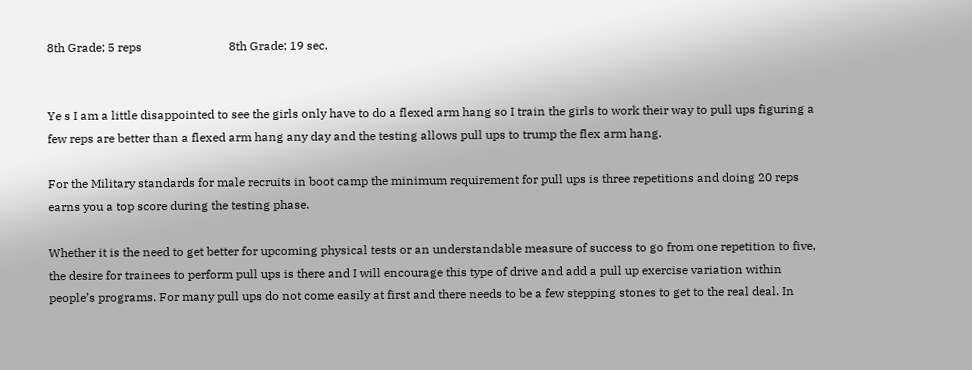8th Grade; 5 reps                             8th Grade; 19 sec.


Ye s I am a little disappointed to see the girls only have to do a flexed arm hang so I train the girls to work their way to pull ups figuring a few reps are better than a flexed arm hang any day and the testing allows pull ups to trump the flex arm hang.

For the Military standards for male recruits in boot camp the minimum requirement for pull ups is three repetitions and doing 20 reps earns you a top score during the testing phase.

Whether it is the need to get better for upcoming physical tests or an understandable measure of success to go from one repetition to five, the desire for trainees to perform pull ups is there and I will encourage this type of drive and add a pull up exercise variation within people’s programs. For many pull ups do not come easily at first and there needs to be a few stepping stones to get to the real deal. In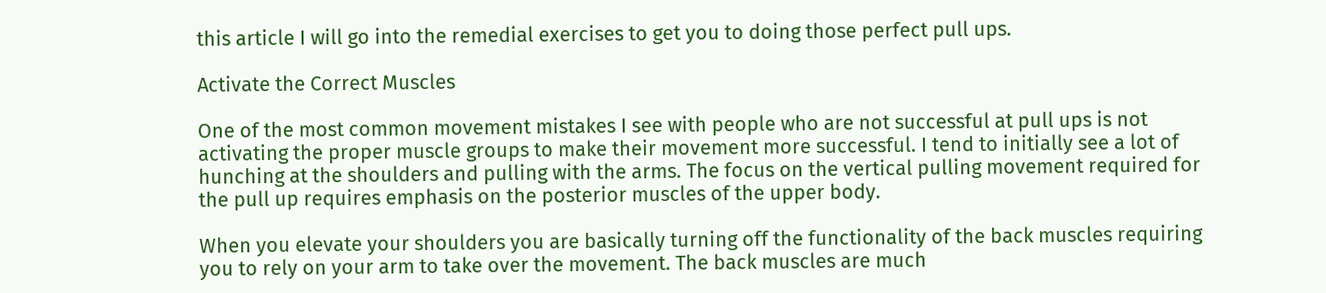this article I will go into the remedial exercises to get you to doing those perfect pull ups.

Activate the Correct Muscles

One of the most common movement mistakes I see with people who are not successful at pull ups is not activating the proper muscle groups to make their movement more successful. I tend to initially see a lot of hunching at the shoulders and pulling with the arms. The focus on the vertical pulling movement required for the pull up requires emphasis on the posterior muscles of the upper body.

When you elevate your shoulders you are basically turning off the functionality of the back muscles requiring you to rely on your arm to take over the movement. The back muscles are much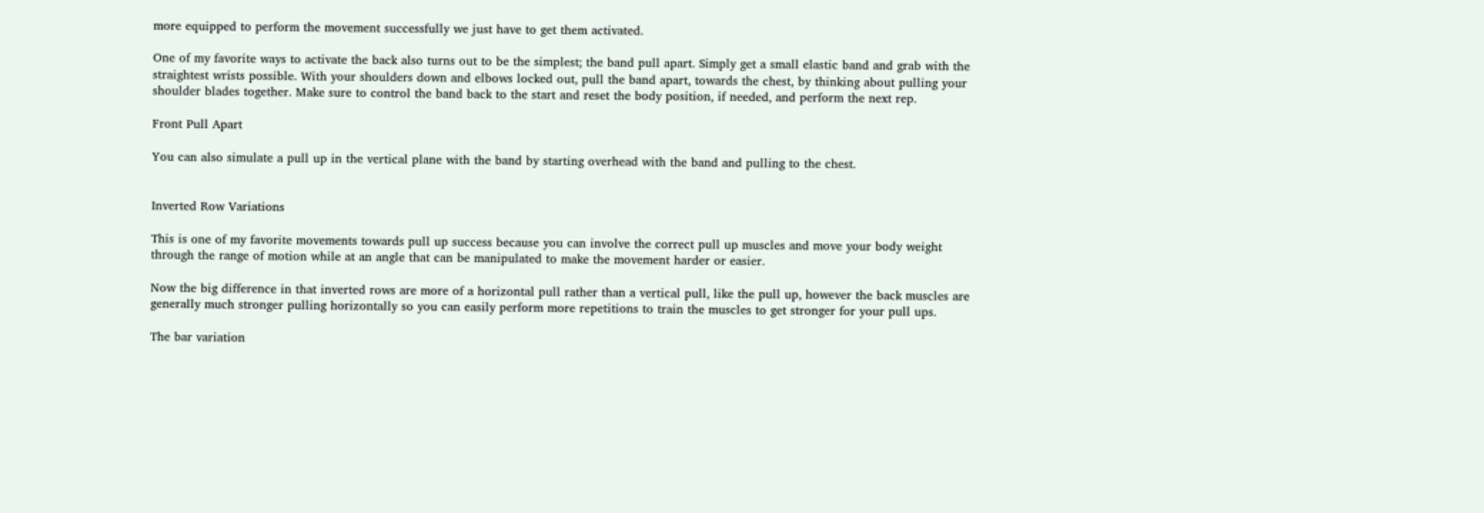more equipped to perform the movement successfully we just have to get them activated.

One of my favorite ways to activate the back also turns out to be the simplest; the band pull apart. Simply get a small elastic band and grab with the straightest wrists possible. With your shoulders down and elbows locked out, pull the band apart, towards the chest, by thinking about pulling your shoulder blades together. Make sure to control the band back to the start and reset the body position, if needed, and perform the next rep.

Front Pull Apart

You can also simulate a pull up in the vertical plane with the band by starting overhead with the band and pulling to the chest.


Inverted Row Variations

This is one of my favorite movements towards pull up success because you can involve the correct pull up muscles and move your body weight through the range of motion while at an angle that can be manipulated to make the movement harder or easier.

Now the big difference in that inverted rows are more of a horizontal pull rather than a vertical pull, like the pull up, however the back muscles are generally much stronger pulling horizontally so you can easily perform more repetitions to train the muscles to get stronger for your pull ups.

The bar variation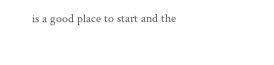is a good place to start and the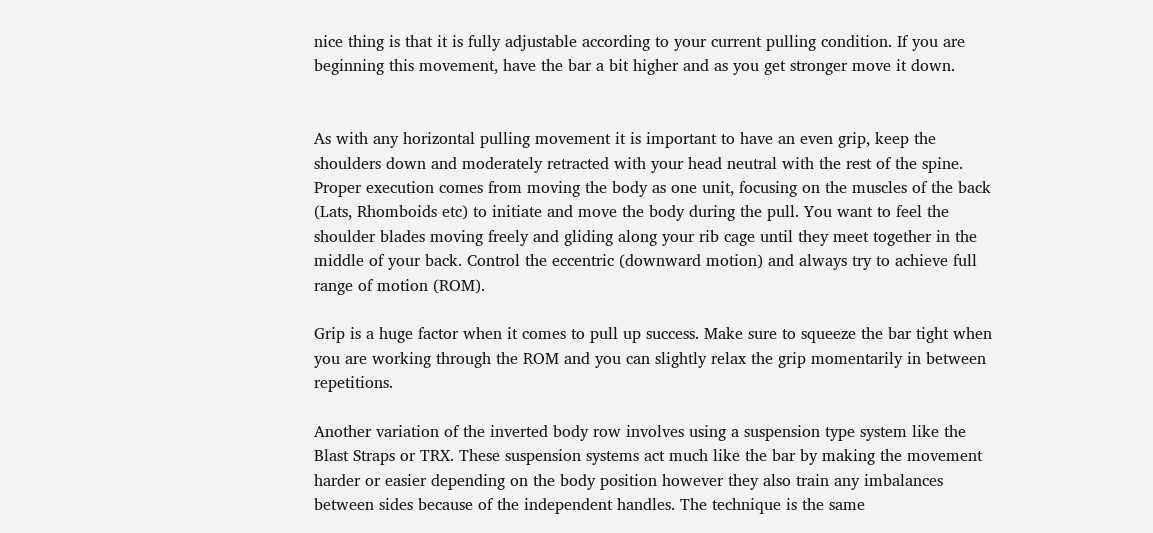nice thing is that it is fully adjustable according to your current pulling condition. If you are beginning this movement, have the bar a bit higher and as you get stronger move it down.


As with any horizontal pulling movement it is important to have an even grip, keep the shoulders down and moderately retracted with your head neutral with the rest of the spine. Proper execution comes from moving the body as one unit, focusing on the muscles of the back (Lats, Rhomboids etc) to initiate and move the body during the pull. You want to feel the shoulder blades moving freely and gliding along your rib cage until they meet together in the middle of your back. Control the eccentric (downward motion) and always try to achieve full range of motion (ROM).

Grip is a huge factor when it comes to pull up success. Make sure to squeeze the bar tight when you are working through the ROM and you can slightly relax the grip momentarily in between repetitions.

Another variation of the inverted body row involves using a suspension type system like the Blast Straps or TRX. These suspension systems act much like the bar by making the movement harder or easier depending on the body position however they also train any imbalances between sides because of the independent handles. The technique is the same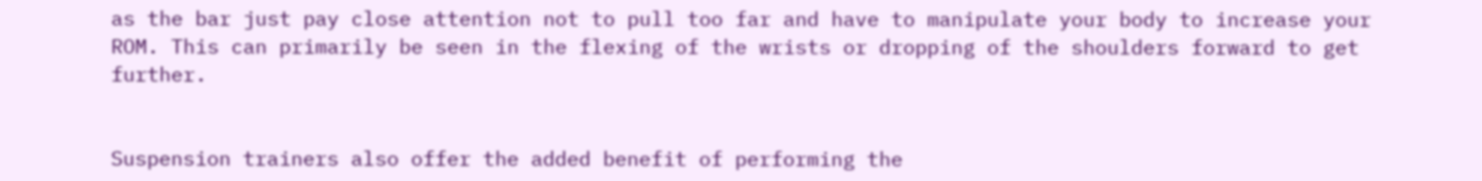as the bar just pay close attention not to pull too far and have to manipulate your body to increase your ROM. This can primarily be seen in the flexing of the wrists or dropping of the shoulders forward to get further.


Suspension trainers also offer the added benefit of performing the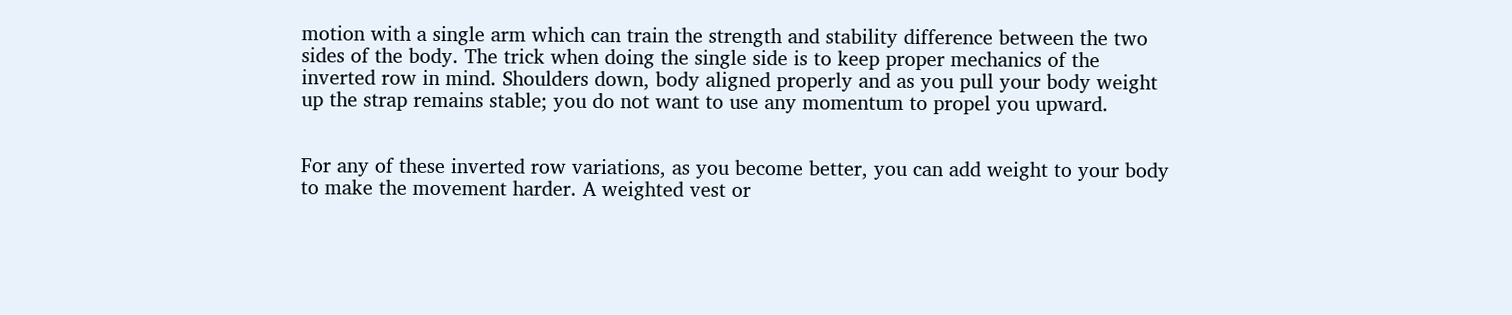motion with a single arm which can train the strength and stability difference between the two sides of the body. The trick when doing the single side is to keep proper mechanics of the inverted row in mind. Shoulders down, body aligned properly and as you pull your body weight up the strap remains stable; you do not want to use any momentum to propel you upward.


For any of these inverted row variations, as you become better, you can add weight to your body to make the movement harder. A weighted vest or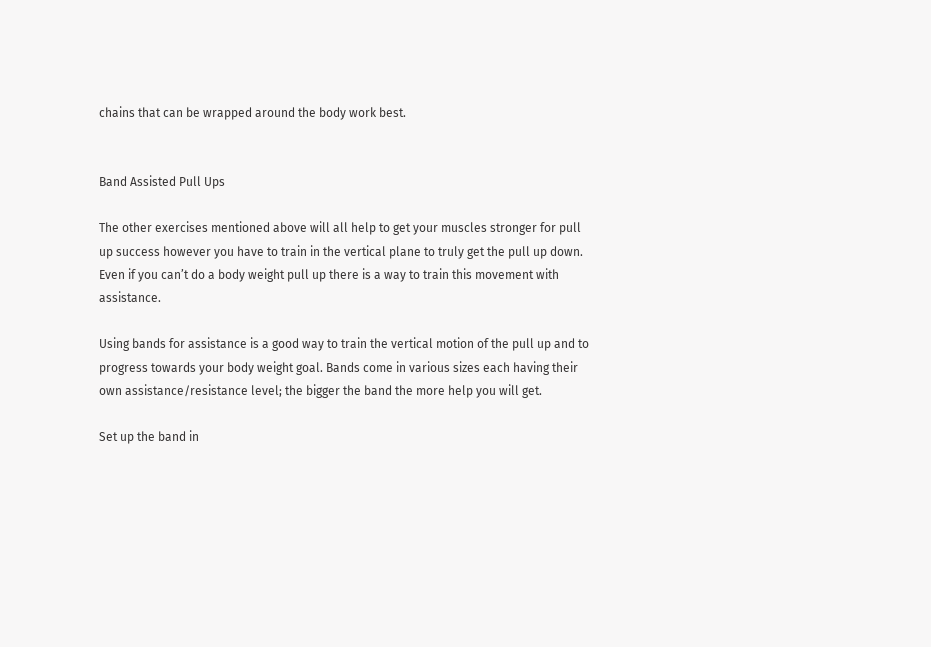chains that can be wrapped around the body work best.


Band Assisted Pull Ups

The other exercises mentioned above will all help to get your muscles stronger for pull up success however you have to train in the vertical plane to truly get the pull up down. Even if you can’t do a body weight pull up there is a way to train this movement with assistance.

Using bands for assistance is a good way to train the vertical motion of the pull up and to progress towards your body weight goal. Bands come in various sizes each having their own assistance/resistance level; the bigger the band the more help you will get.

Set up the band in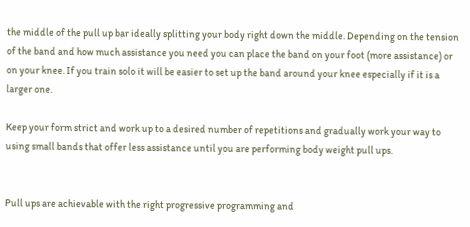the middle of the pull up bar ideally splitting your body right down the middle. Depending on the tension of the band and how much assistance you need you can place the band on your foot (more assistance) or on your knee. If you train solo it will be easier to set up the band around your knee especially if it is a larger one.

Keep your form strict and work up to a desired number of repetitions and gradually work your way to using small bands that offer less assistance until you are performing body weight pull ups.


Pull ups are achievable with the right progressive programming and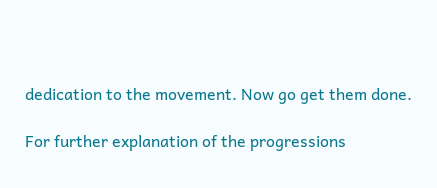dedication to the movement. Now go get them done.

For further explanation of the progressions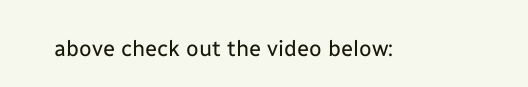above check out the video below: